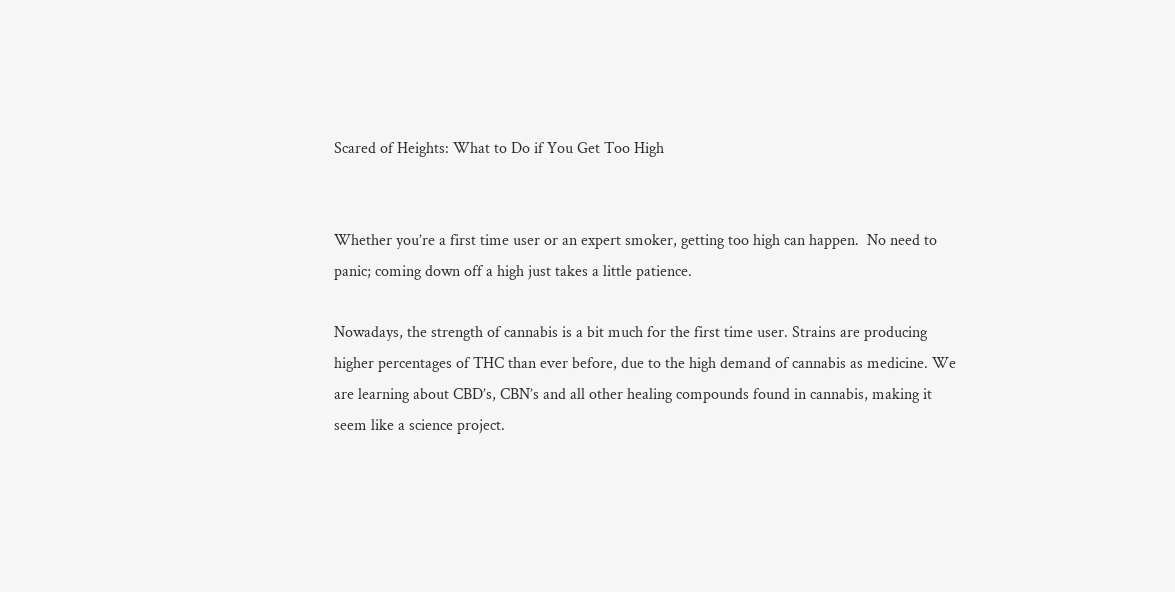Scared of Heights: What to Do if You Get Too High


Whether you’re a first time user or an expert smoker, getting too high can happen.  No need to panic; coming down off a high just takes a little patience.

Nowadays, the strength of cannabis is a bit much for the first time user. Strains are producing higher percentages of THC than ever before, due to the high demand of cannabis as medicine. We are learning about CBD’s, CBN’s and all other healing compounds found in cannabis, making it seem like a science project.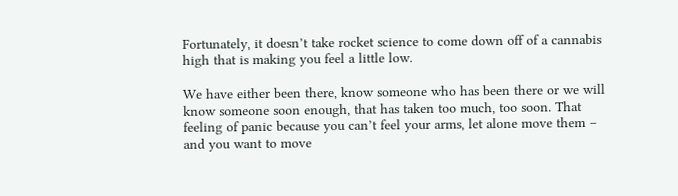Fortunately, it doesn’t take rocket science to come down off of a cannabis high that is making you feel a little low.

We have either been there, know someone who has been there or we will know someone soon enough, that has taken too much, too soon. That feeling of panic because you can’t feel your arms, let alone move them – and you want to move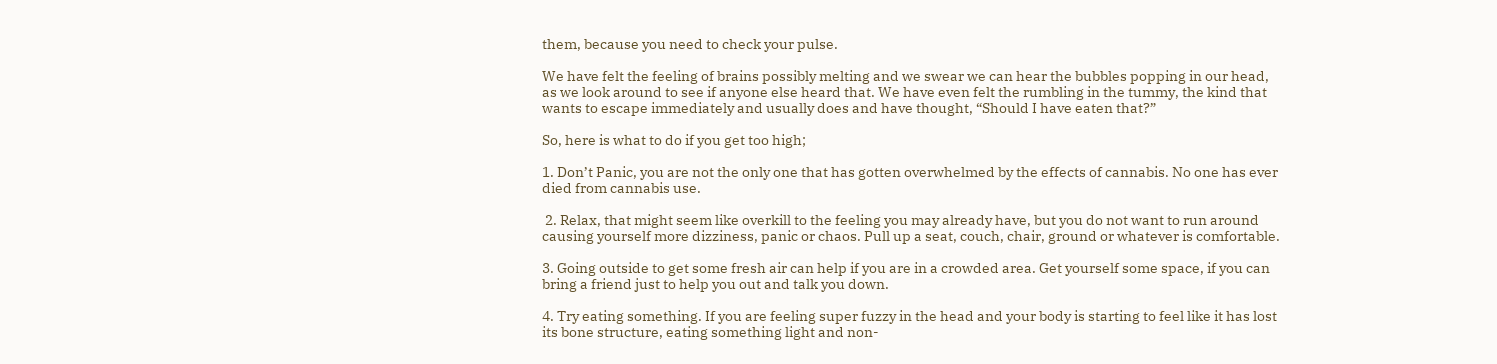them, because you need to check your pulse.

We have felt the feeling of brains possibly melting and we swear we can hear the bubbles popping in our head, as we look around to see if anyone else heard that. We have even felt the rumbling in the tummy, the kind that wants to escape immediately and usually does and have thought, “Should I have eaten that?”

So, here is what to do if you get too high;

1. Don’t Panic, you are not the only one that has gotten overwhelmed by the effects of cannabis. No one has ever died from cannabis use.

 2. Relax, that might seem like overkill to the feeling you may already have, but you do not want to run around causing yourself more dizziness, panic or chaos. Pull up a seat, couch, chair, ground or whatever is comfortable.

3. Going outside to get some fresh air can help if you are in a crowded area. Get yourself some space, if you can bring a friend just to help you out and talk you down.

4. Try eating something. If you are feeling super fuzzy in the head and your body is starting to feel like it has lost its bone structure, eating something light and non-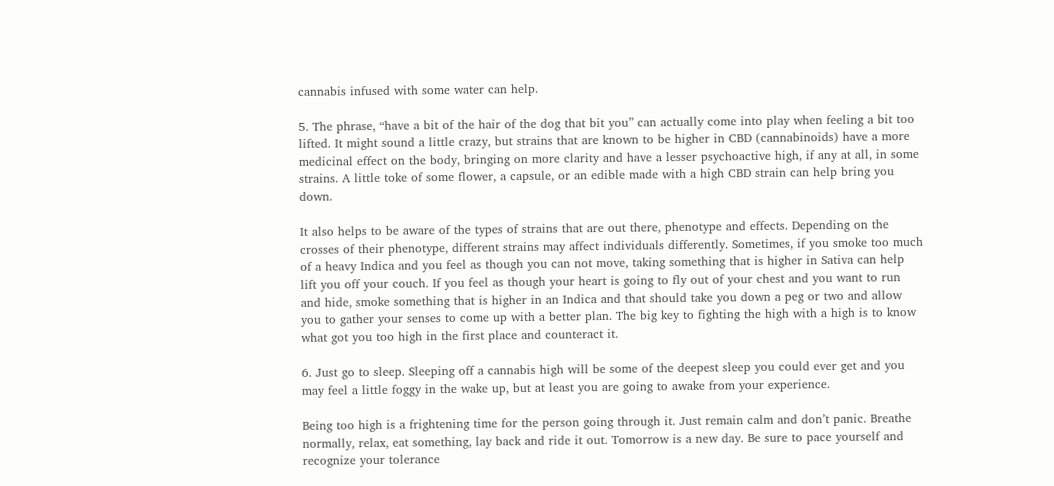cannabis infused with some water can help.

5. The phrase, “have a bit of the hair of the dog that bit you” can actually come into play when feeling a bit too lifted. It might sound a little crazy, but strains that are known to be higher in CBD (cannabinoids) have a more medicinal effect on the body, bringing on more clarity and have a lesser psychoactive high, if any at all, in some strains. A little toke of some flower, a capsule, or an edible made with a high CBD strain can help bring you down.

It also helps to be aware of the types of strains that are out there, phenotype and effects. Depending on the crosses of their phenotype, different strains may affect individuals differently. Sometimes, if you smoke too much of a heavy Indica and you feel as though you can not move, taking something that is higher in Sativa can help lift you off your couch. If you feel as though your heart is going to fly out of your chest and you want to run and hide, smoke something that is higher in an Indica and that should take you down a peg or two and allow you to gather your senses to come up with a better plan. The big key to fighting the high with a high is to know what got you too high in the first place and counteract it.

6. Just go to sleep. Sleeping off a cannabis high will be some of the deepest sleep you could ever get and you may feel a little foggy in the wake up, but at least you are going to awake from your experience.

Being too high is a frightening time for the person going through it. Just remain calm and don’t panic. Breathe normally, relax, eat something, lay back and ride it out. Tomorrow is a new day. Be sure to pace yourself and recognize your tolerance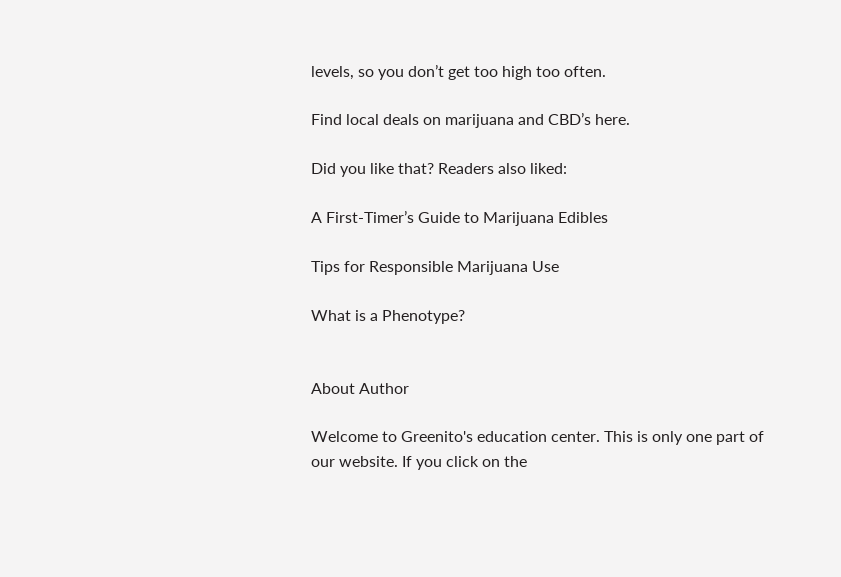levels, so you don’t get too high too often.

Find local deals on marijuana and CBD’s here.

Did you like that? Readers also liked:

A First-Timer’s Guide to Marijuana Edibles

Tips for Responsible Marijuana Use

What is a Phenotype?


About Author

Welcome to Greenito's education center. This is only one part of our website. If you click on the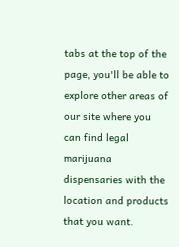tabs at the top of the page, you'll be able to explore other areas of our site where you can find legal marijuana dispensaries with the location and products that you want.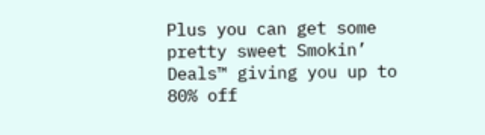Plus you can get some pretty sweet Smokin’ Deals™ giving you up to 80% off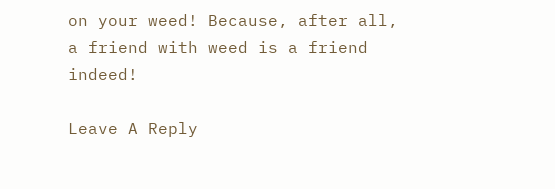on your weed! Because, after all, a friend with weed is a friend indeed!

Leave A Reply